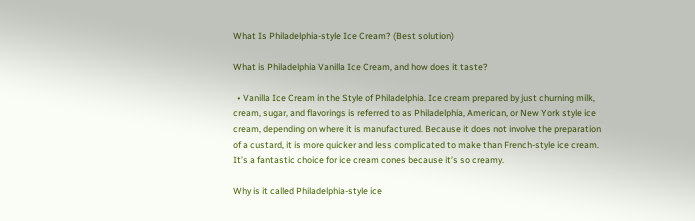What Is Philadelphia-style Ice Cream? (Best solution)

What is Philadelphia Vanilla Ice Cream, and how does it taste?

  • Vanilla Ice Cream in the Style of Philadelphia. Ice cream prepared by just churning milk, cream, sugar, and flavorings is referred to as Philadelphia, American, or New York style ice cream, depending on where it is manufactured. Because it does not involve the preparation of a custard, it is more quicker and less complicated to make than French-style ice cream. It’s a fantastic choice for ice cream cones because it’s so creamy.

Why is it called Philadelphia-style ice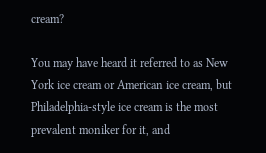cream?

You may have heard it referred to as New York ice cream or American ice cream, but Philadelphia-style ice cream is the most prevalent moniker for it, and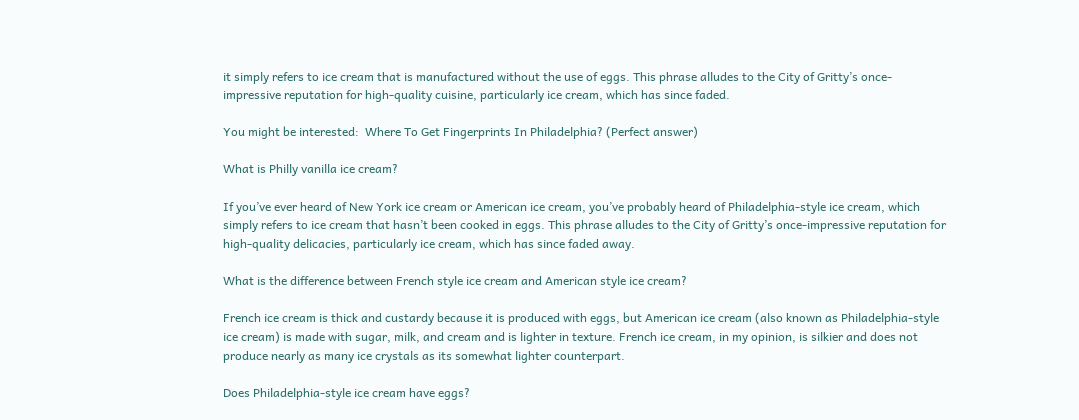it simply refers to ice cream that is manufactured without the use of eggs. This phrase alludes to the City of Gritty’s once-impressive reputation for high-quality cuisine, particularly ice cream, which has since faded.

You might be interested:  Where To Get Fingerprints In Philadelphia? (Perfect answer)

What is Philly vanilla ice cream?

If you’ve ever heard of New York ice cream or American ice cream, you’ve probably heard of Philadelphia-style ice cream, which simply refers to ice cream that hasn’t been cooked in eggs. This phrase alludes to the City of Gritty’s once-impressive reputation for high-quality delicacies, particularly ice cream, which has since faded away.

What is the difference between French style ice cream and American style ice cream?

French ice cream is thick and custardy because it is produced with eggs, but American ice cream (also known as Philadelphia-style ice cream) is made with sugar, milk, and cream and is lighter in texture. French ice cream, in my opinion, is silkier and does not produce nearly as many ice crystals as its somewhat lighter counterpart.

Does Philadelphia-style ice cream have eggs?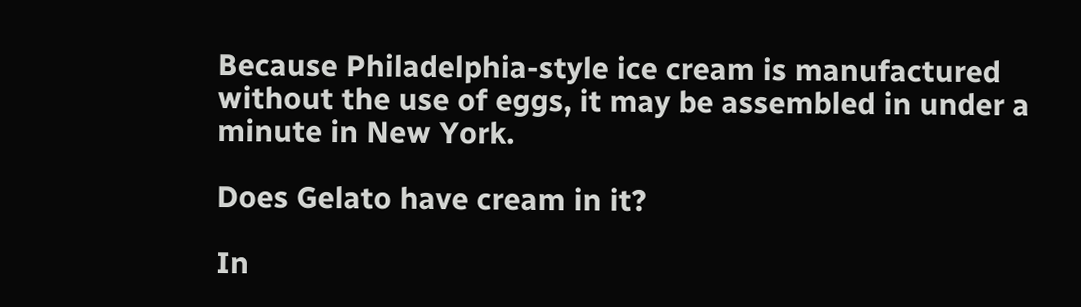Because Philadelphia-style ice cream is manufactured without the use of eggs, it may be assembled in under a minute in New York.

Does Gelato have cream in it?

In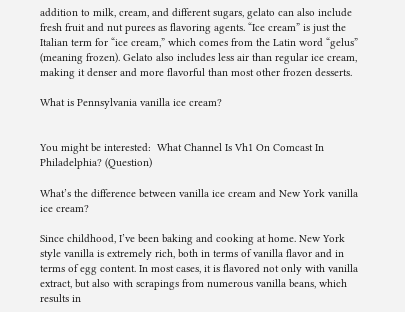addition to milk, cream, and different sugars, gelato can also include fresh fruit and nut purees as flavoring agents. “Ice cream” is just the Italian term for “ice cream,” which comes from the Latin word “gelus” (meaning frozen). Gelato also includes less air than regular ice cream, making it denser and more flavorful than most other frozen desserts.

What is Pennsylvania vanilla ice cream?


You might be interested:  What Channel Is Vh1 On Comcast In Philadelphia? (Question)

What’s the difference between vanilla ice cream and New York vanilla ice cream?

Since childhood, I’ve been baking and cooking at home. New York style vanilla is extremely rich, both in terms of vanilla flavor and in terms of egg content. In most cases, it is flavored not only with vanilla extract, but also with scrapings from numerous vanilla beans, which results in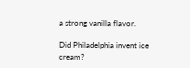a strong vanilla flavor.

Did Philadelphia invent ice cream?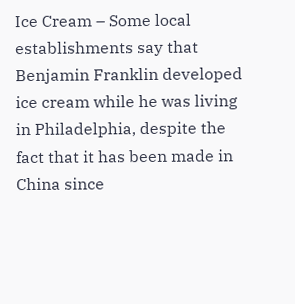Ice Cream – Some local establishments say that Benjamin Franklin developed ice cream while he was living in Philadelphia, despite the fact that it has been made in China since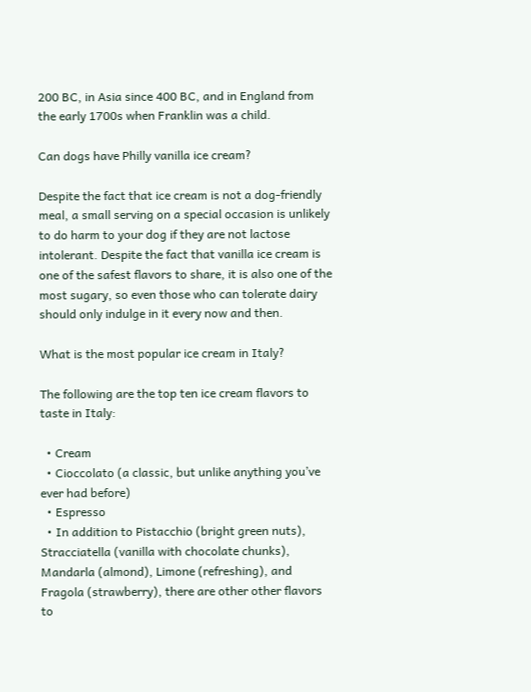200 BC, in Asia since 400 BC, and in England from the early 1700s when Franklin was a child.

Can dogs have Philly vanilla ice cream?

Despite the fact that ice cream is not a dog-friendly meal, a small serving on a special occasion is unlikely to do harm to your dog if they are not lactose intolerant. Despite the fact that vanilla ice cream is one of the safest flavors to share, it is also one of the most sugary, so even those who can tolerate dairy should only indulge in it every now and then.

What is the most popular ice cream in Italy?

The following are the top ten ice cream flavors to taste in Italy:

  • Cream
  • Cioccolato (a classic, but unlike anything you’ve ever had before)
  • Espresso
  • In addition to Pistacchio (bright green nuts), Stracciatella (vanilla with chocolate chunks), Mandarla (almond), Limone (refreshing), and Fragola (strawberry), there are other other flavors to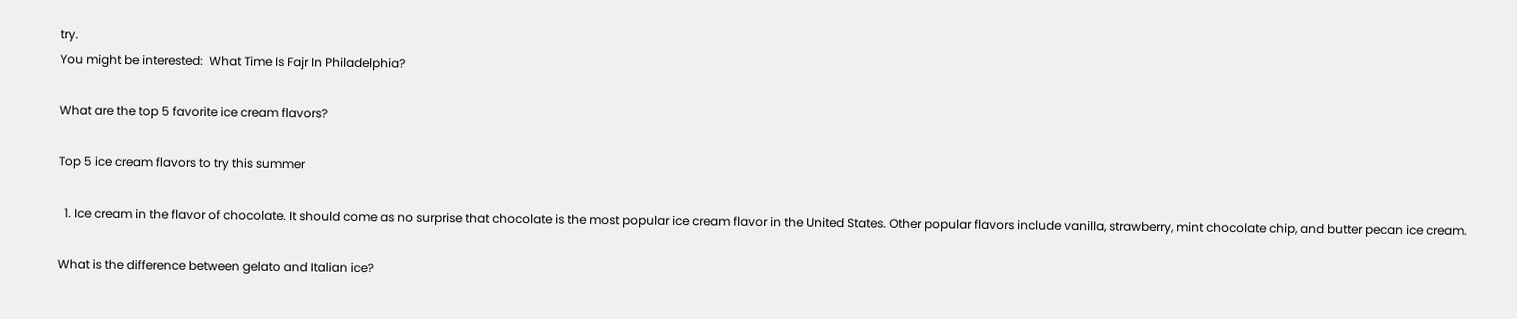try.
You might be interested:  What Time Is Fajr In Philadelphia?

What are the top 5 favorite ice cream flavors?

Top 5 ice cream flavors to try this summer

  1. Ice cream in the flavor of chocolate. It should come as no surprise that chocolate is the most popular ice cream flavor in the United States. Other popular flavors include vanilla, strawberry, mint chocolate chip, and butter pecan ice cream.

What is the difference between gelato and Italian ice?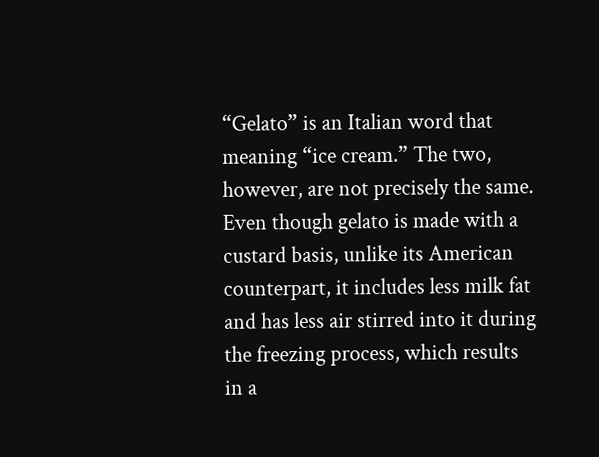“Gelato” is an Italian word that meaning “ice cream.” The two, however, are not precisely the same. Even though gelato is made with a custard basis, unlike its American counterpart, it includes less milk fat and has less air stirred into it during the freezing process, which results in a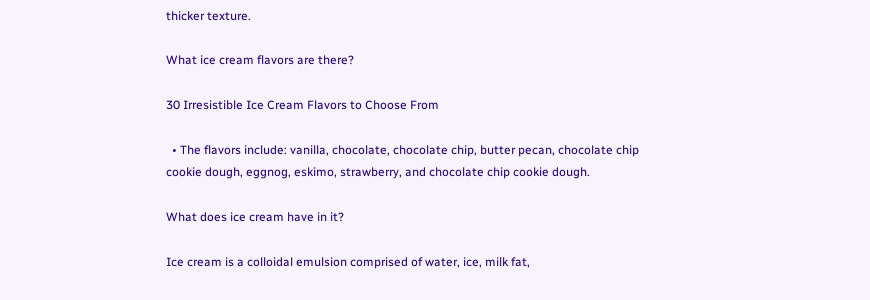thicker texture.

What ice cream flavors are there?

30 Irresistible Ice Cream Flavors to Choose From

  • The flavors include: vanilla, chocolate, chocolate chip, butter pecan, chocolate chip cookie dough, eggnog, eskimo, strawberry, and chocolate chip cookie dough.

What does ice cream have in it?

Ice cream is a colloidal emulsion comprised of water, ice, milk fat,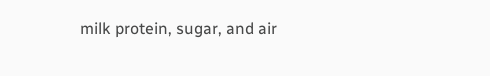milk protein, sugar, and air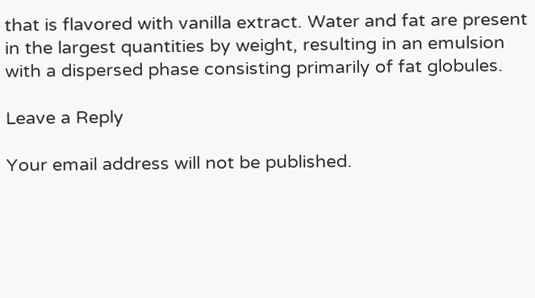that is flavored with vanilla extract. Water and fat are present in the largest quantities by weight, resulting in an emulsion with a dispersed phase consisting primarily of fat globules.

Leave a Reply

Your email address will not be published.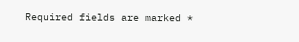Required fields are marked *